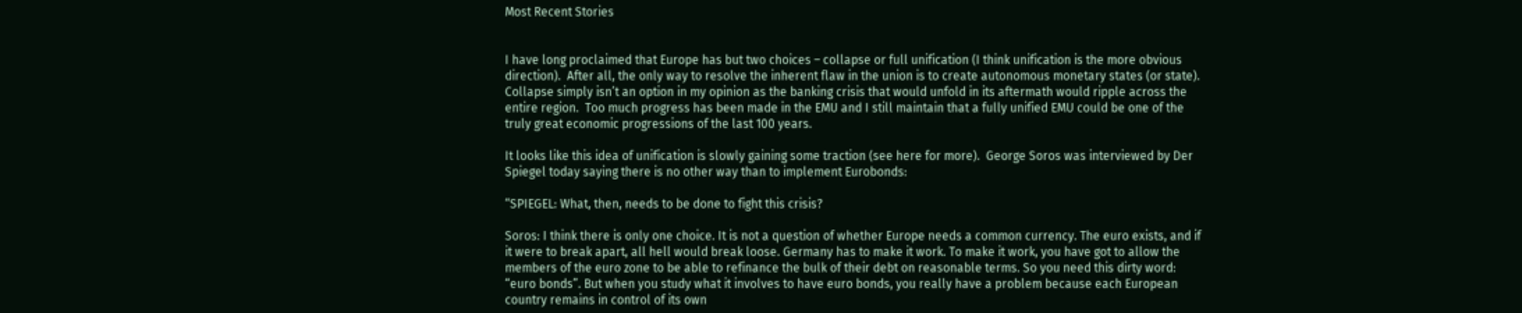Most Recent Stories


I have long proclaimed that Europe has but two choices – collapse or full unification (I think unification is the more obvious direction).  After all, the only way to resolve the inherent flaw in the union is to create autonomous monetary states (or state).  Collapse simply isn’t an option in my opinion as the banking crisis that would unfold in its aftermath would ripple across the entire region.  Too much progress has been made in the EMU and I still maintain that a fully unified EMU could be one of the truly great economic progressions of the last 100 years.

It looks like this idea of unification is slowly gaining some traction (see here for more).  George Soros was interviewed by Der Spiegel today saying there is no other way than to implement Eurobonds:

“SPIEGEL: What, then, needs to be done to fight this crisis?

Soros: I think there is only one choice. It is not a question of whether Europe needs a common currency. The euro exists, and if it were to break apart, all hell would break loose. Germany has to make it work. To make it work, you have got to allow the members of the euro zone to be able to refinance the bulk of their debt on reasonable terms. So you need this dirty word: “euro bonds”. But when you study what it involves to have euro bonds, you really have a problem because each European country remains in control of its own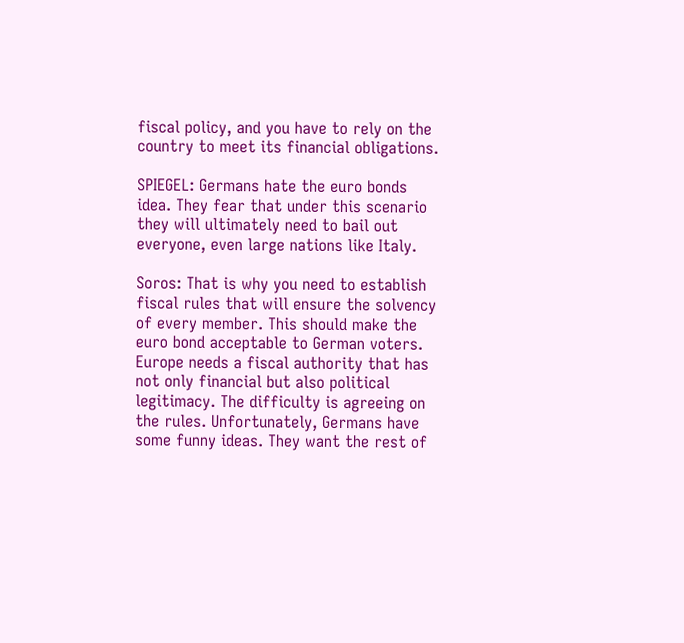fiscal policy, and you have to rely on the country to meet its financial obligations.

SPIEGEL: Germans hate the euro bonds idea. They fear that under this scenario they will ultimately need to bail out everyone, even large nations like Italy.

Soros: That is why you need to establish fiscal rules that will ensure the solvency of every member. This should make the euro bond acceptable to German voters. Europe needs a fiscal authority that has not only financial but also political legitimacy. The difficulty is agreeing on the rules. Unfortunately, Germans have some funny ideas. They want the rest of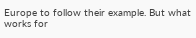Europe to follow their example. But what works for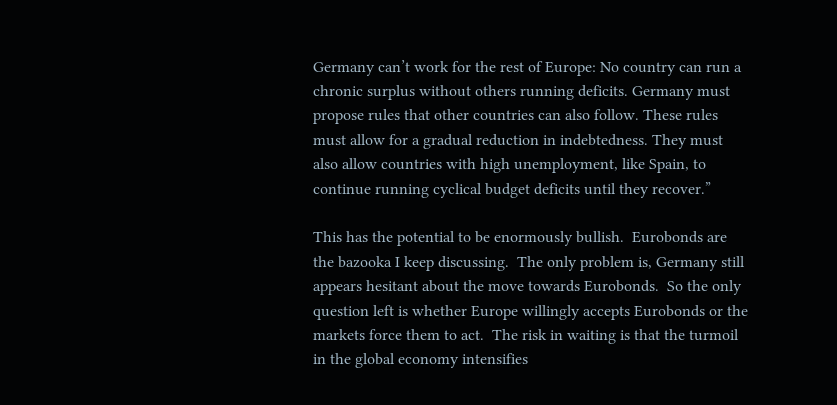Germany can’t work for the rest of Europe: No country can run a chronic surplus without others running deficits. Germany must propose rules that other countries can also follow. These rules must allow for a gradual reduction in indebtedness. They must also allow countries with high unemployment, like Spain, to continue running cyclical budget deficits until they recover.”

This has the potential to be enormously bullish.  Eurobonds are the bazooka I keep discussing.  The only problem is, Germany still appears hesitant about the move towards Eurobonds.  So the only question left is whether Europe willingly accepts Eurobonds or the markets force them to act.  The risk in waiting is that the turmoil in the global economy intensifies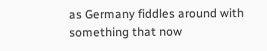as Germany fiddles around with something that now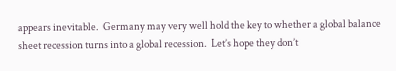appears inevitable.  Germany may very well hold the key to whether a global balance sheet recession turns into a global recession.  Let’s hope they don’t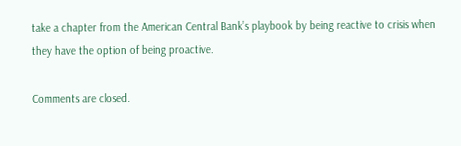take a chapter from the American Central Bank’s playbook by being reactive to crisis when they have the option of being proactive.

Comments are closed.